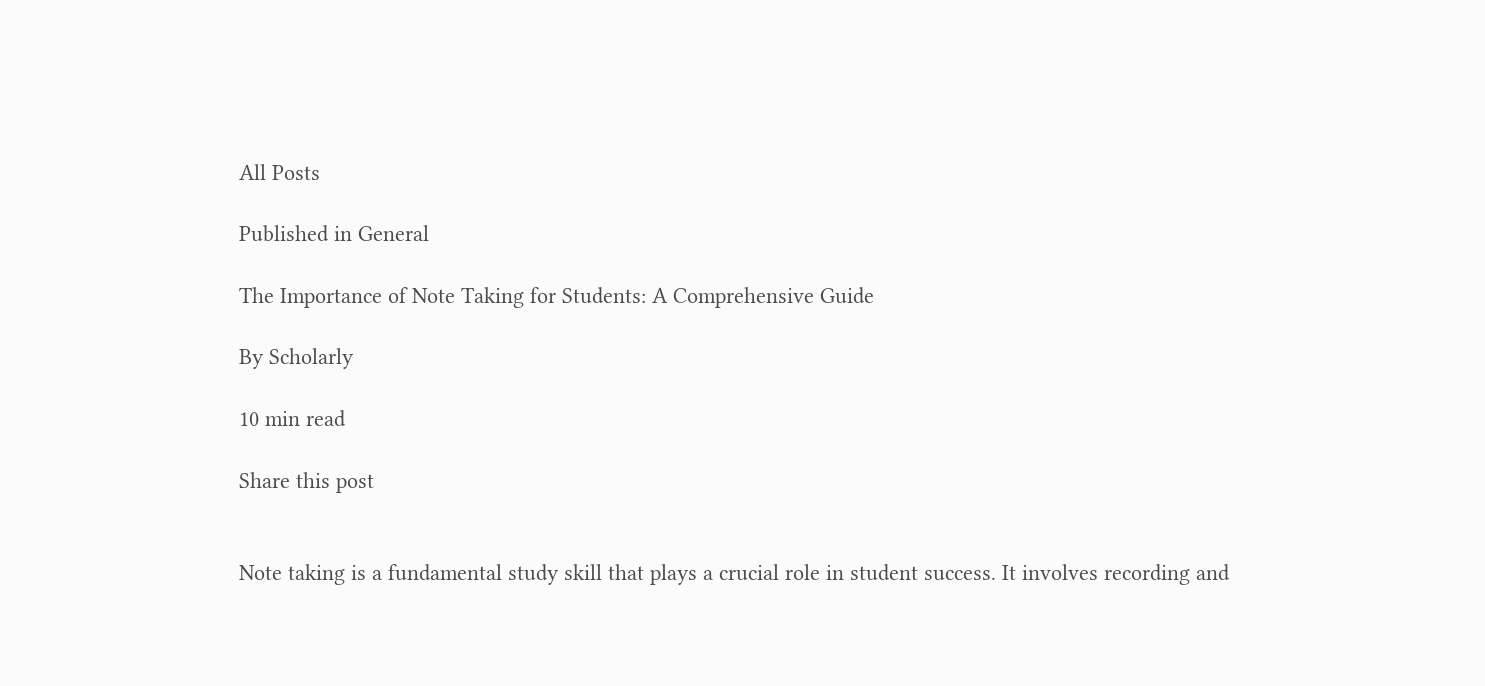All Posts

Published in General

The Importance of Note Taking for Students: A Comprehensive Guide

By Scholarly

10 min read

Share this post


Note taking is a fundamental study skill that plays a crucial role in student success. It involves recording and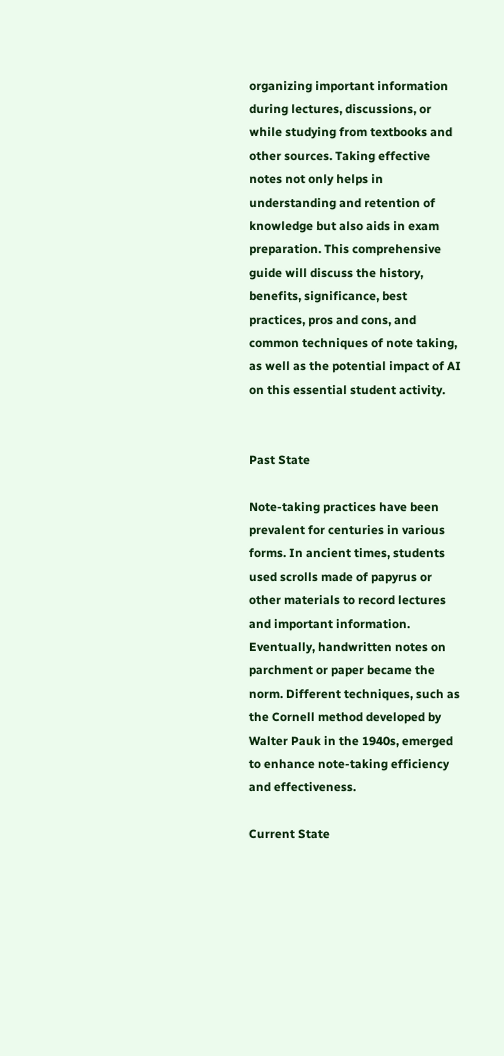organizing important information during lectures, discussions, or while studying from textbooks and other sources. Taking effective notes not only helps in understanding and retention of knowledge but also aids in exam preparation. This comprehensive guide will discuss the history, benefits, significance, best practices, pros and cons, and common techniques of note taking, as well as the potential impact of AI on this essential student activity.


Past State

Note-taking practices have been prevalent for centuries in various forms. In ancient times, students used scrolls made of papyrus or other materials to record lectures and important information. Eventually, handwritten notes on parchment or paper became the norm. Different techniques, such as the Cornell method developed by Walter Pauk in the 1940s, emerged to enhance note-taking efficiency and effectiveness.

Current State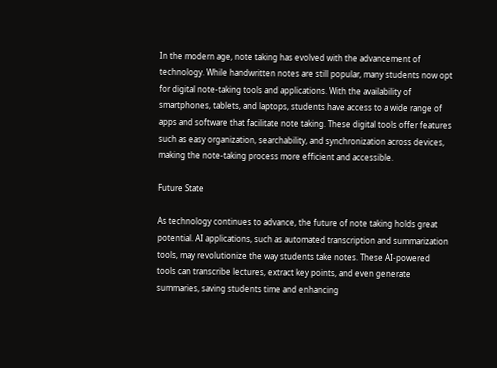In the modern age, note taking has evolved with the advancement of technology. While handwritten notes are still popular, many students now opt for digital note-taking tools and applications. With the availability of smartphones, tablets, and laptops, students have access to a wide range of apps and software that facilitate note taking. These digital tools offer features such as easy organization, searchability, and synchronization across devices, making the note-taking process more efficient and accessible.

Future State

As technology continues to advance, the future of note taking holds great potential. AI applications, such as automated transcription and summarization tools, may revolutionize the way students take notes. These AI-powered tools can transcribe lectures, extract key points, and even generate summaries, saving students time and enhancing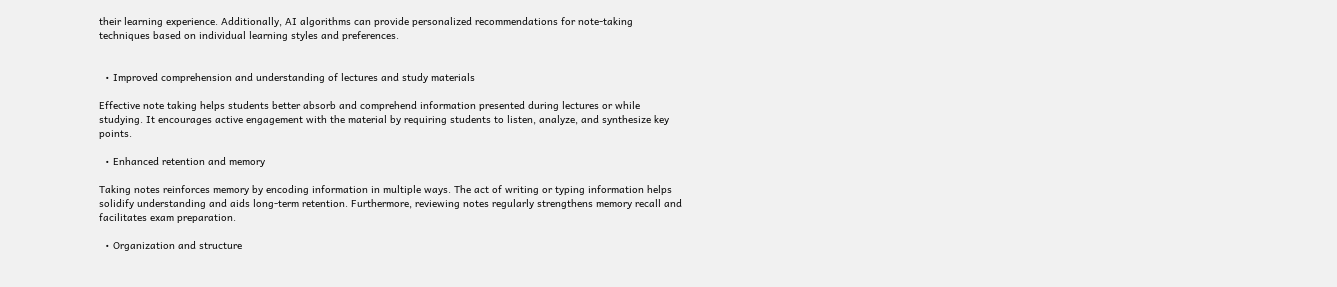their learning experience. Additionally, AI algorithms can provide personalized recommendations for note-taking techniques based on individual learning styles and preferences.


  • Improved comprehension and understanding of lectures and study materials

Effective note taking helps students better absorb and comprehend information presented during lectures or while studying. It encourages active engagement with the material by requiring students to listen, analyze, and synthesize key points.

  • Enhanced retention and memory

Taking notes reinforces memory by encoding information in multiple ways. The act of writing or typing information helps solidify understanding and aids long-term retention. Furthermore, reviewing notes regularly strengthens memory recall and facilitates exam preparation.

  • Organization and structure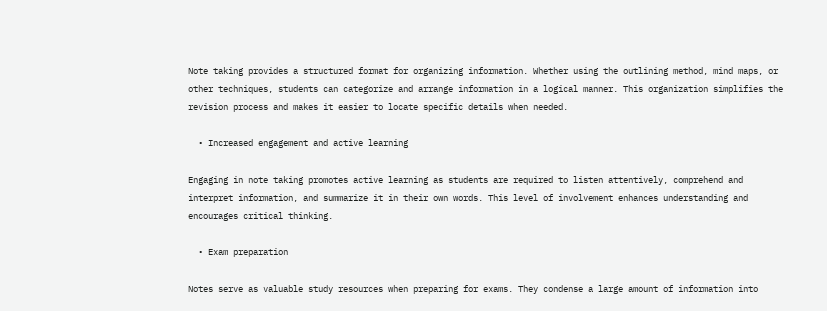Note taking provides a structured format for organizing information. Whether using the outlining method, mind maps, or other techniques, students can categorize and arrange information in a logical manner. This organization simplifies the revision process and makes it easier to locate specific details when needed.

  • Increased engagement and active learning

Engaging in note taking promotes active learning as students are required to listen attentively, comprehend and interpret information, and summarize it in their own words. This level of involvement enhances understanding and encourages critical thinking.

  • Exam preparation

Notes serve as valuable study resources when preparing for exams. They condense a large amount of information into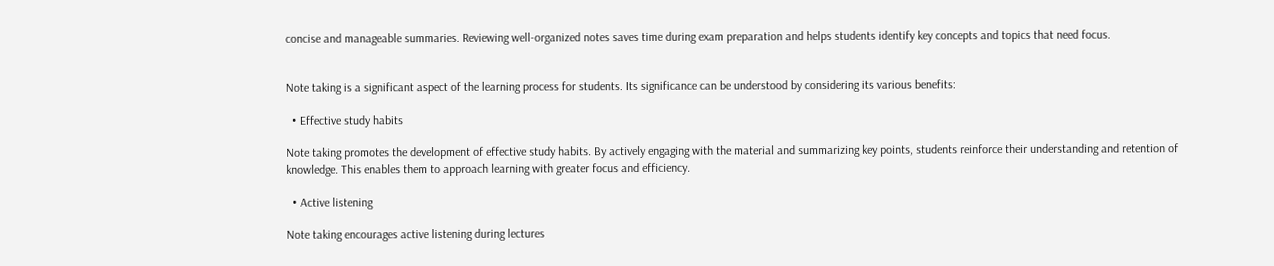concise and manageable summaries. Reviewing well-organized notes saves time during exam preparation and helps students identify key concepts and topics that need focus.


Note taking is a significant aspect of the learning process for students. Its significance can be understood by considering its various benefits:

  • Effective study habits

Note taking promotes the development of effective study habits. By actively engaging with the material and summarizing key points, students reinforce their understanding and retention of knowledge. This enables them to approach learning with greater focus and efficiency.

  • Active listening

Note taking encourages active listening during lectures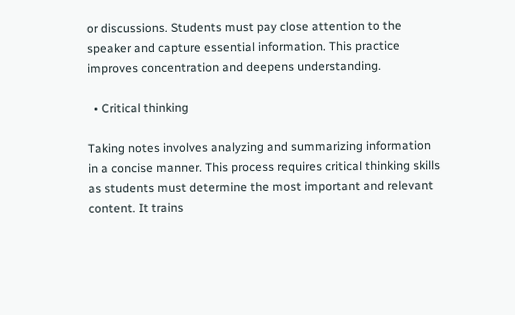or discussions. Students must pay close attention to the speaker and capture essential information. This practice improves concentration and deepens understanding.

  • Critical thinking

Taking notes involves analyzing and summarizing information in a concise manner. This process requires critical thinking skills as students must determine the most important and relevant content. It trains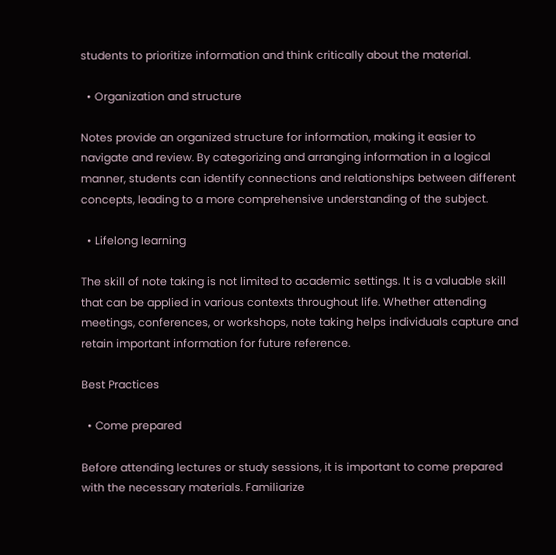students to prioritize information and think critically about the material.

  • Organization and structure

Notes provide an organized structure for information, making it easier to navigate and review. By categorizing and arranging information in a logical manner, students can identify connections and relationships between different concepts, leading to a more comprehensive understanding of the subject.

  • Lifelong learning

The skill of note taking is not limited to academic settings. It is a valuable skill that can be applied in various contexts throughout life. Whether attending meetings, conferences, or workshops, note taking helps individuals capture and retain important information for future reference.

Best Practices

  • Come prepared

Before attending lectures or study sessions, it is important to come prepared with the necessary materials. Familiarize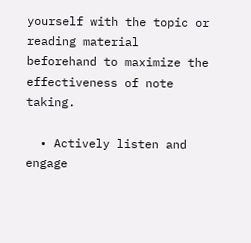yourself with the topic or reading material beforehand to maximize the effectiveness of note taking.

  • Actively listen and engage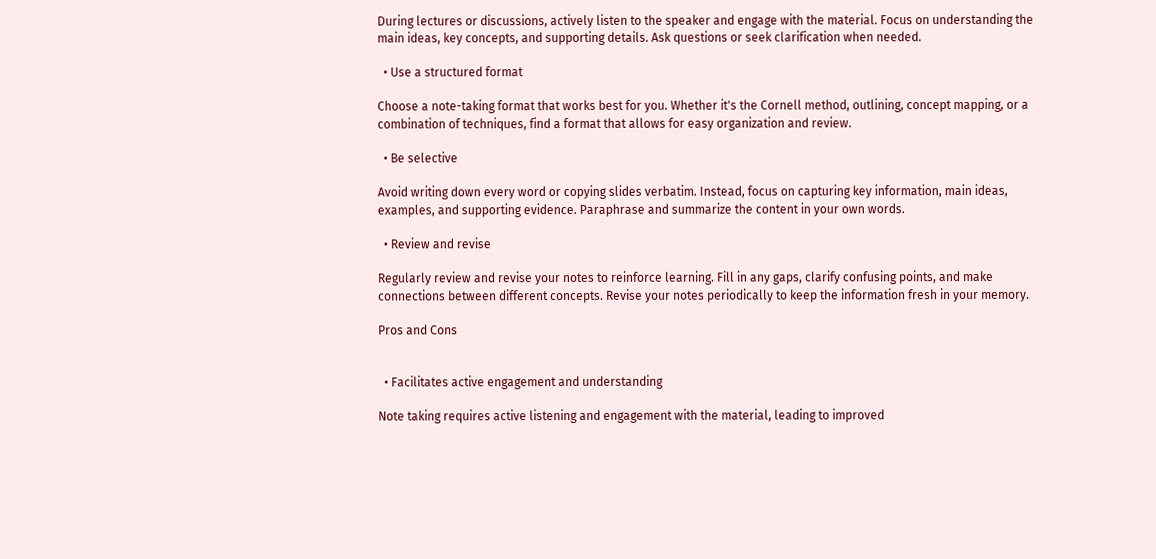During lectures or discussions, actively listen to the speaker and engage with the material. Focus on understanding the main ideas, key concepts, and supporting details. Ask questions or seek clarification when needed.

  • Use a structured format

Choose a note-taking format that works best for you. Whether it's the Cornell method, outlining, concept mapping, or a combination of techniques, find a format that allows for easy organization and review.

  • Be selective

Avoid writing down every word or copying slides verbatim. Instead, focus on capturing key information, main ideas, examples, and supporting evidence. Paraphrase and summarize the content in your own words.

  • Review and revise

Regularly review and revise your notes to reinforce learning. Fill in any gaps, clarify confusing points, and make connections between different concepts. Revise your notes periodically to keep the information fresh in your memory.

Pros and Cons


  • Facilitates active engagement and understanding

Note taking requires active listening and engagement with the material, leading to improved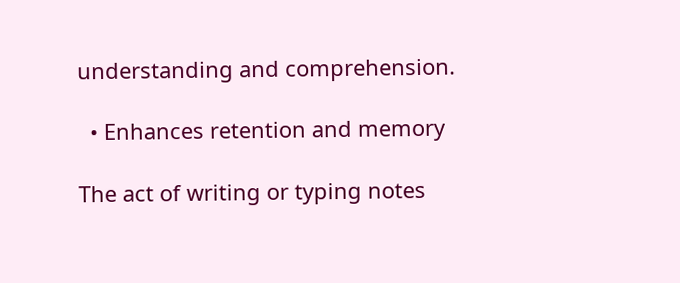understanding and comprehension.

  • Enhances retention and memory

The act of writing or typing notes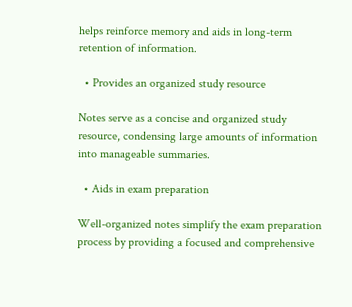helps reinforce memory and aids in long-term retention of information.

  • Provides an organized study resource

Notes serve as a concise and organized study resource, condensing large amounts of information into manageable summaries.

  • Aids in exam preparation

Well-organized notes simplify the exam preparation process by providing a focused and comprehensive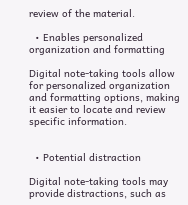review of the material.

  • Enables personalized organization and formatting

Digital note-taking tools allow for personalized organization and formatting options, making it easier to locate and review specific information.


  • Potential distraction

Digital note-taking tools may provide distractions, such as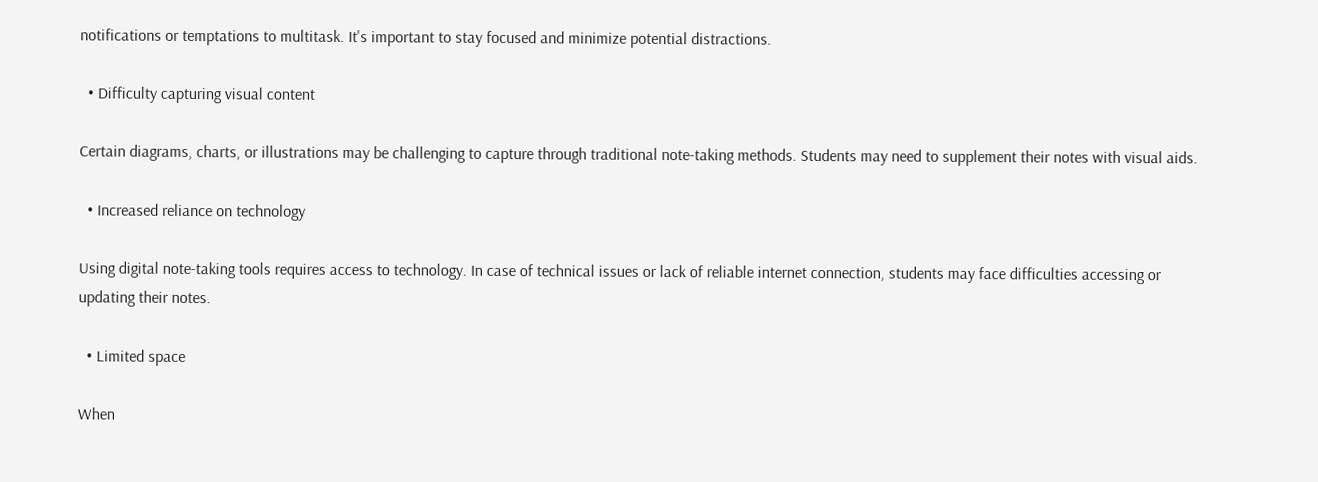notifications or temptations to multitask. It's important to stay focused and minimize potential distractions.

  • Difficulty capturing visual content

Certain diagrams, charts, or illustrations may be challenging to capture through traditional note-taking methods. Students may need to supplement their notes with visual aids.

  • Increased reliance on technology

Using digital note-taking tools requires access to technology. In case of technical issues or lack of reliable internet connection, students may face difficulties accessing or updating their notes.

  • Limited space

When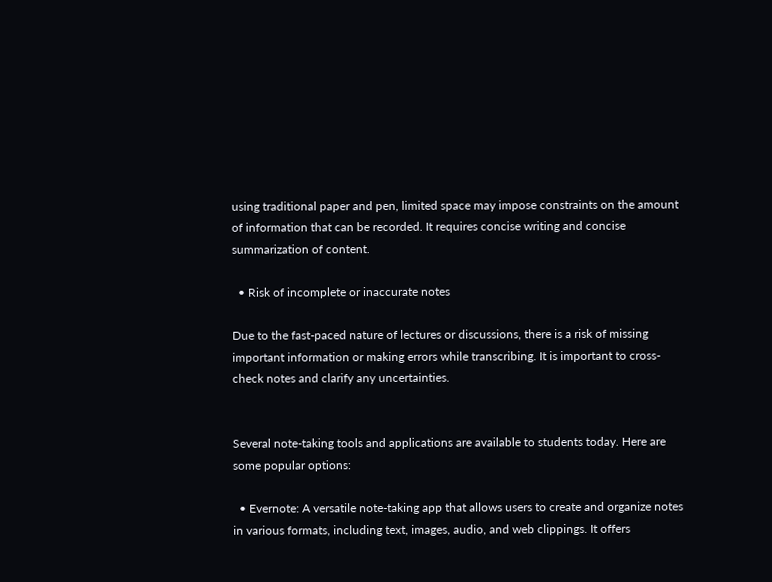using traditional paper and pen, limited space may impose constraints on the amount of information that can be recorded. It requires concise writing and concise summarization of content.

  • Risk of incomplete or inaccurate notes

Due to the fast-paced nature of lectures or discussions, there is a risk of missing important information or making errors while transcribing. It is important to cross-check notes and clarify any uncertainties.


Several note-taking tools and applications are available to students today. Here are some popular options:

  • Evernote: A versatile note-taking app that allows users to create and organize notes in various formats, including text, images, audio, and web clippings. It offers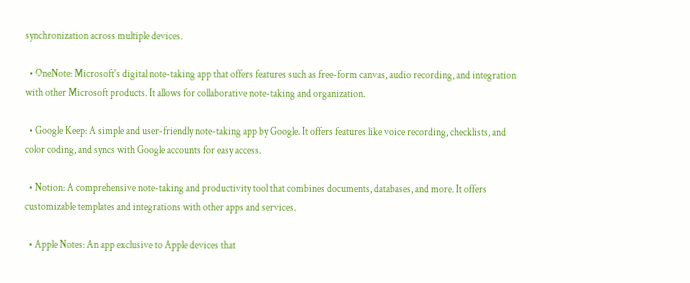synchronization across multiple devices.

  • OneNote: Microsoft's digital note-taking app that offers features such as free-form canvas, audio recording, and integration with other Microsoft products. It allows for collaborative note-taking and organization.

  • Google Keep: A simple and user-friendly note-taking app by Google. It offers features like voice recording, checklists, and color coding, and syncs with Google accounts for easy access.

  • Notion: A comprehensive note-taking and productivity tool that combines documents, databases, and more. It offers customizable templates and integrations with other apps and services.

  • Apple Notes: An app exclusive to Apple devices that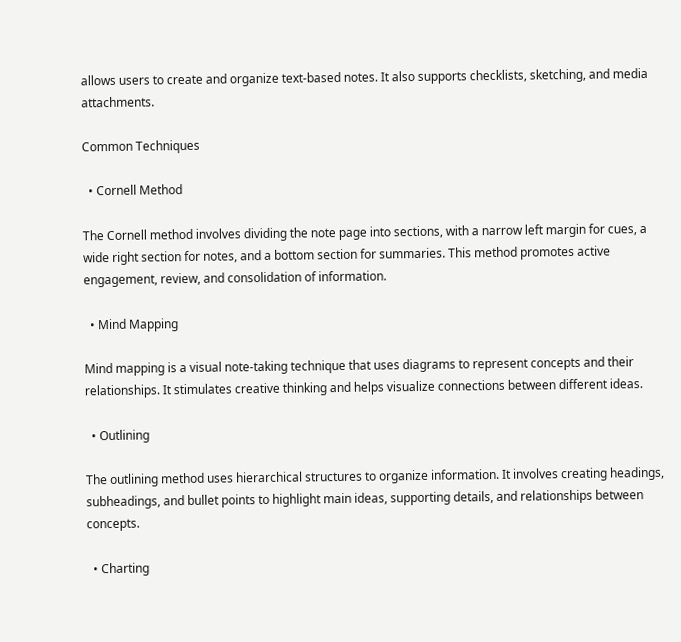allows users to create and organize text-based notes. It also supports checklists, sketching, and media attachments.

Common Techniques

  • Cornell Method

The Cornell method involves dividing the note page into sections, with a narrow left margin for cues, a wide right section for notes, and a bottom section for summaries. This method promotes active engagement, review, and consolidation of information.

  • Mind Mapping

Mind mapping is a visual note-taking technique that uses diagrams to represent concepts and their relationships. It stimulates creative thinking and helps visualize connections between different ideas.

  • Outlining

The outlining method uses hierarchical structures to organize information. It involves creating headings, subheadings, and bullet points to highlight main ideas, supporting details, and relationships between concepts.

  • Charting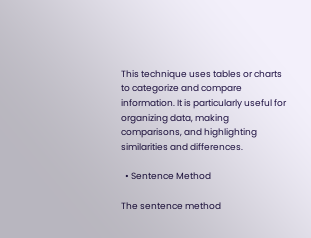This technique uses tables or charts to categorize and compare information. It is particularly useful for organizing data, making comparisons, and highlighting similarities and differences.

  • Sentence Method

The sentence method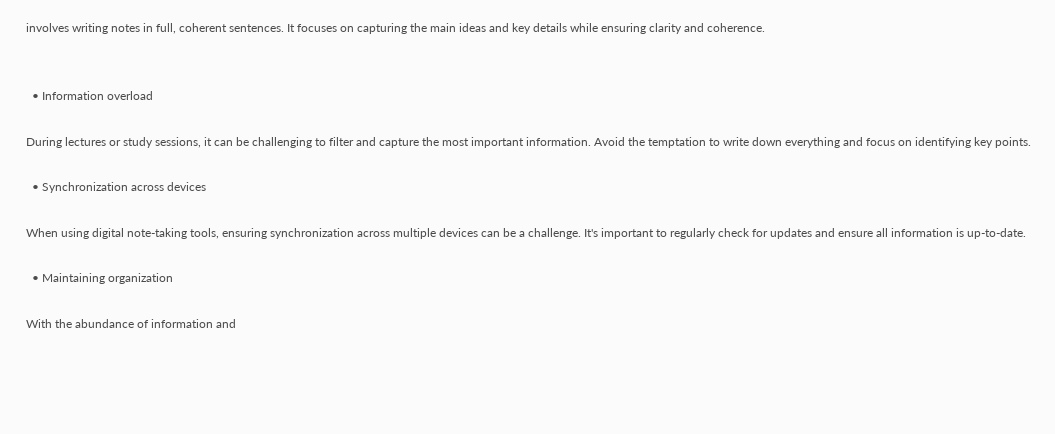involves writing notes in full, coherent sentences. It focuses on capturing the main ideas and key details while ensuring clarity and coherence.


  • Information overload

During lectures or study sessions, it can be challenging to filter and capture the most important information. Avoid the temptation to write down everything and focus on identifying key points.

  • Synchronization across devices

When using digital note-taking tools, ensuring synchronization across multiple devices can be a challenge. It's important to regularly check for updates and ensure all information is up-to-date.

  • Maintaining organization

With the abundance of information and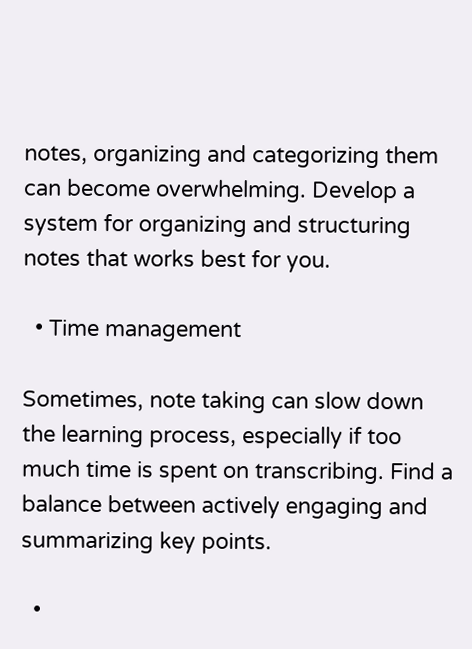notes, organizing and categorizing them can become overwhelming. Develop a system for organizing and structuring notes that works best for you.

  • Time management

Sometimes, note taking can slow down the learning process, especially if too much time is spent on transcribing. Find a balance between actively engaging and summarizing key points.

  •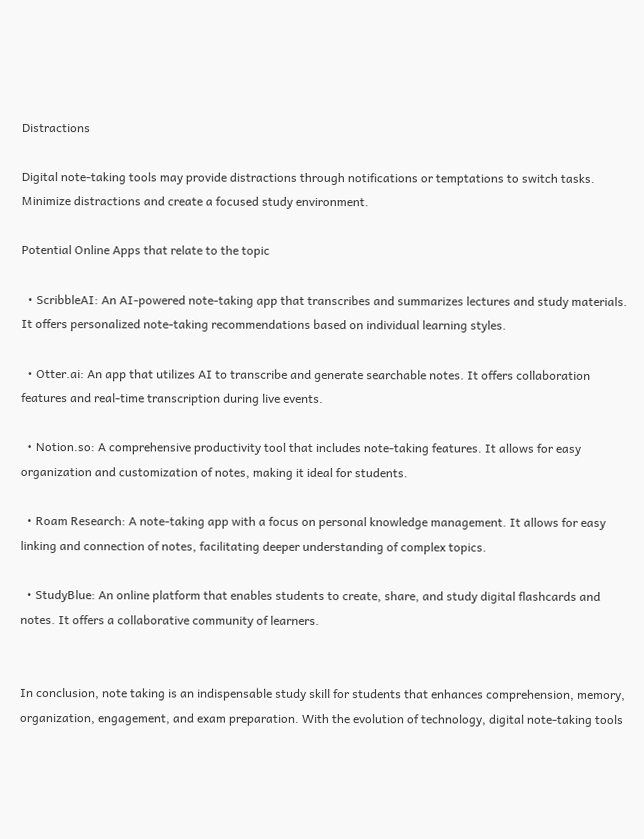Distractions

Digital note-taking tools may provide distractions through notifications or temptations to switch tasks. Minimize distractions and create a focused study environment.

Potential Online Apps that relate to the topic

  • ScribbleAI: An AI-powered note-taking app that transcribes and summarizes lectures and study materials. It offers personalized note-taking recommendations based on individual learning styles.

  • Otter.ai: An app that utilizes AI to transcribe and generate searchable notes. It offers collaboration features and real-time transcription during live events.

  • Notion.so: A comprehensive productivity tool that includes note-taking features. It allows for easy organization and customization of notes, making it ideal for students.

  • Roam Research: A note-taking app with a focus on personal knowledge management. It allows for easy linking and connection of notes, facilitating deeper understanding of complex topics.

  • StudyBlue: An online platform that enables students to create, share, and study digital flashcards and notes. It offers a collaborative community of learners.


In conclusion, note taking is an indispensable study skill for students that enhances comprehension, memory, organization, engagement, and exam preparation. With the evolution of technology, digital note-taking tools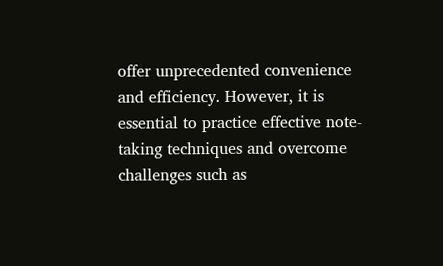offer unprecedented convenience and efficiency. However, it is essential to practice effective note-taking techniques and overcome challenges such as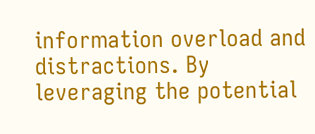information overload and distractions. By leveraging the potential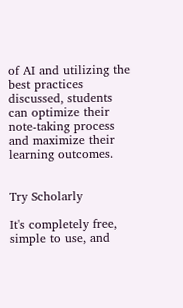of AI and utilizing the best practices discussed, students can optimize their note-taking process and maximize their learning outcomes.


Try Scholarly

It's completely free, simple to use, and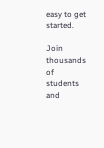easy to get started.

Join thousands of students and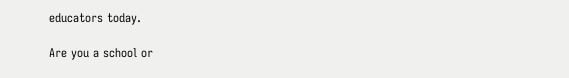educators today.

Are you a school or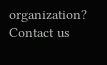organization? Contact us